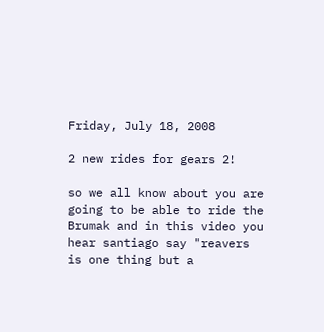Friday, July 18, 2008

2 new rides for gears 2!

so we all know about you are going to be able to ride the Brumak and in this video you hear santiago say "reavers is one thing but a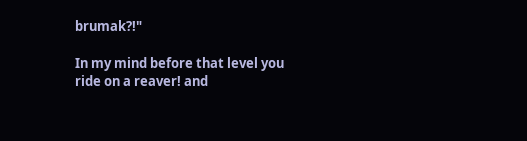brumak?!"

In my mind before that level you ride on a reaver! and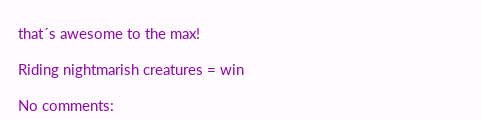that´s awesome to the max!

Riding nightmarish creatures = win

No comments: